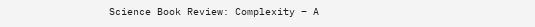Science Book Review: Complexity – A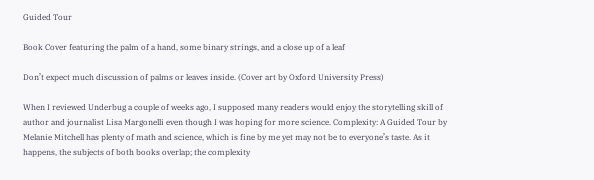Guided Tour

Book Cover featuring the palm of a hand, some binary strings, and a close up of a leaf

Don’t expect much discussion of palms or leaves inside. (Cover art by Oxford University Press)

When I reviewed Underbug a couple of weeks ago, I supposed many readers would enjoy the storytelling skill of author and journalist Lisa Margonelli even though I was hoping for more science. Complexity: A Guided Tour by Melanie Mitchell has plenty of math and science, which is fine by me yet may not be to everyone’s taste. As it happens, the subjects of both books overlap; the complexity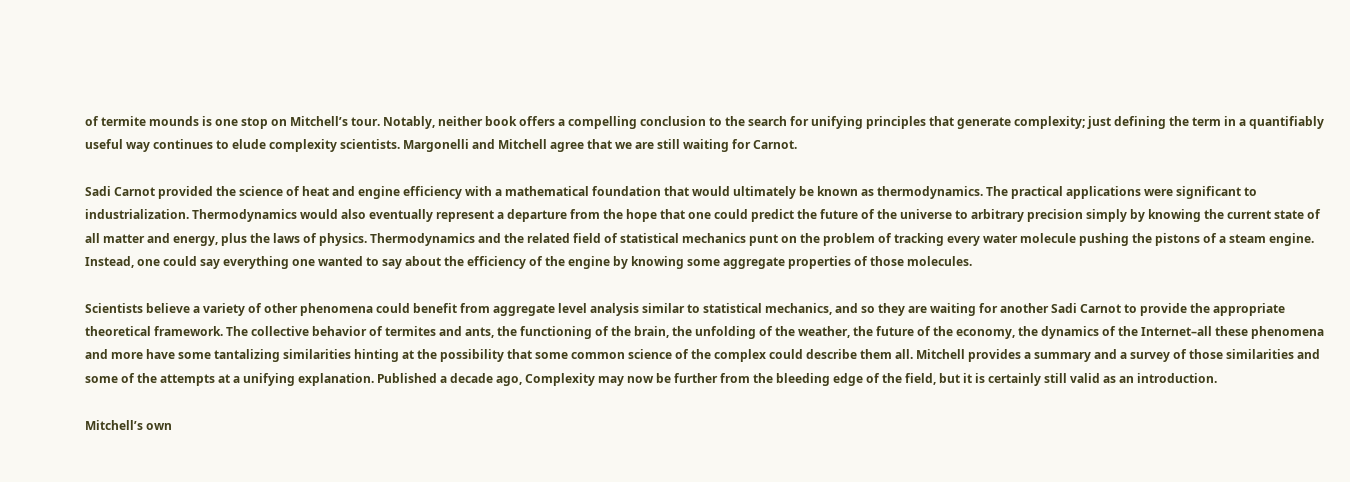of termite mounds is one stop on Mitchell’s tour. Notably, neither book offers a compelling conclusion to the search for unifying principles that generate complexity; just defining the term in a quantifiably useful way continues to elude complexity scientists. Margonelli and Mitchell agree that we are still waiting for Carnot.

Sadi Carnot provided the science of heat and engine efficiency with a mathematical foundation that would ultimately be known as thermodynamics. The practical applications were significant to industrialization. Thermodynamics would also eventually represent a departure from the hope that one could predict the future of the universe to arbitrary precision simply by knowing the current state of all matter and energy, plus the laws of physics. Thermodynamics and the related field of statistical mechanics punt on the problem of tracking every water molecule pushing the pistons of a steam engine. Instead, one could say everything one wanted to say about the efficiency of the engine by knowing some aggregate properties of those molecules.

Scientists believe a variety of other phenomena could benefit from aggregate level analysis similar to statistical mechanics, and so they are waiting for another Sadi Carnot to provide the appropriate theoretical framework. The collective behavior of termites and ants, the functioning of the brain, the unfolding of the weather, the future of the economy, the dynamics of the Internet–all these phenomena and more have some tantalizing similarities hinting at the possibility that some common science of the complex could describe them all. Mitchell provides a summary and a survey of those similarities and some of the attempts at a unifying explanation. Published a decade ago, Complexity may now be further from the bleeding edge of the field, but it is certainly still valid as an introduction.

Mitchell’s own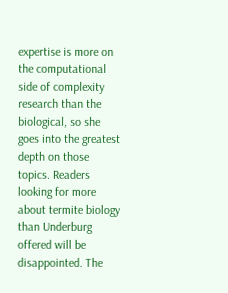expertise is more on the computational side of complexity research than the biological, so she goes into the greatest depth on those topics. Readers looking for more about termite biology than Underburg offered will be disappointed. The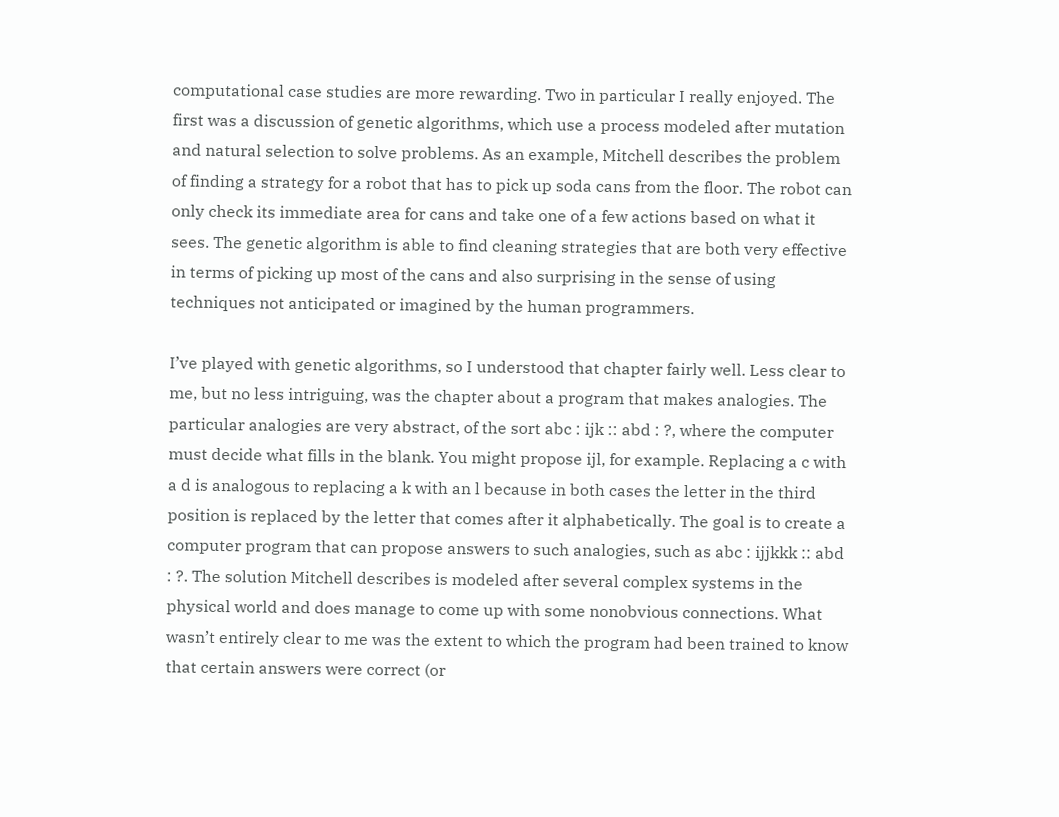computational case studies are more rewarding. Two in particular I really enjoyed. The first was a discussion of genetic algorithms, which use a process modeled after mutation and natural selection to solve problems. As an example, Mitchell describes the problem of finding a strategy for a robot that has to pick up soda cans from the floor. The robot can only check its immediate area for cans and take one of a few actions based on what it sees. The genetic algorithm is able to find cleaning strategies that are both very effective in terms of picking up most of the cans and also surprising in the sense of using techniques not anticipated or imagined by the human programmers.

I’ve played with genetic algorithms, so I understood that chapter fairly well. Less clear to me, but no less intriguing, was the chapter about a program that makes analogies. The particular analogies are very abstract, of the sort abc : ijk :: abd : ?, where the computer must decide what fills in the blank. You might propose ijl, for example. Replacing a c with a d is analogous to replacing a k with an l because in both cases the letter in the third position is replaced by the letter that comes after it alphabetically. The goal is to create a computer program that can propose answers to such analogies, such as abc : ijjkkk :: abd : ?. The solution Mitchell describes is modeled after several complex systems in the physical world and does manage to come up with some nonobvious connections. What wasn’t entirely clear to me was the extent to which the program had been trained to know that certain answers were correct (or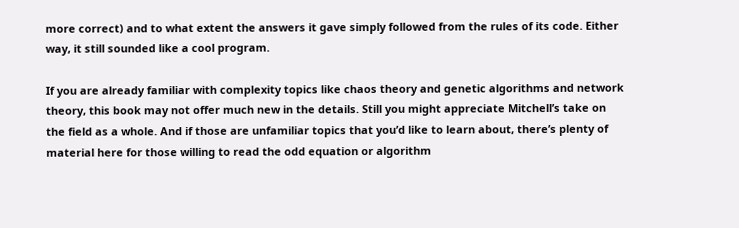more correct) and to what extent the answers it gave simply followed from the rules of its code. Either way, it still sounded like a cool program.

If you are already familiar with complexity topics like chaos theory and genetic algorithms and network theory, this book may not offer much new in the details. Still you might appreciate Mitchell’s take on the field as a whole. And if those are unfamiliar topics that you’d like to learn about, there’s plenty of material here for those willing to read the odd equation or algorithm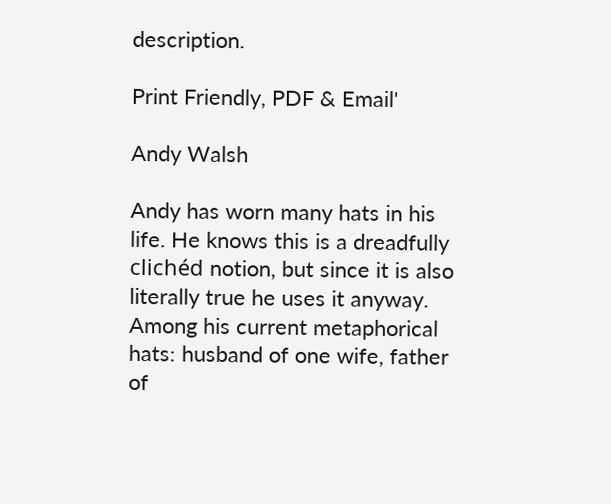description.

Print Friendly, PDF & Email'

Andy Walsh

Andy has worn many hats in his life. He knows this is a dreadfully clichéd notion, but since it is also literally true he uses it anyway. Among his current metaphorical hats: husband of one wife, father of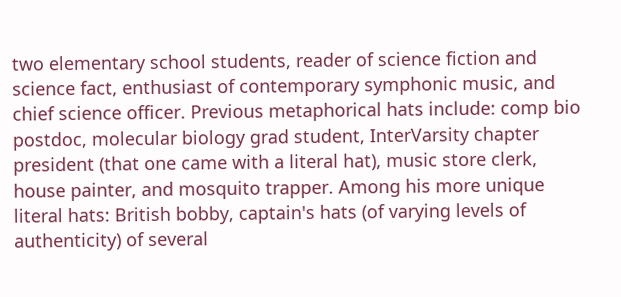two elementary school students, reader of science fiction and science fact, enthusiast of contemporary symphonic music, and chief science officer. Previous metaphorical hats include: comp bio postdoc, molecular biology grad student, InterVarsity chapter president (that one came with a literal hat), music store clerk, house painter, and mosquito trapper. Among his more unique literal hats: British bobby, captain's hats (of varying levels of authenticity) of several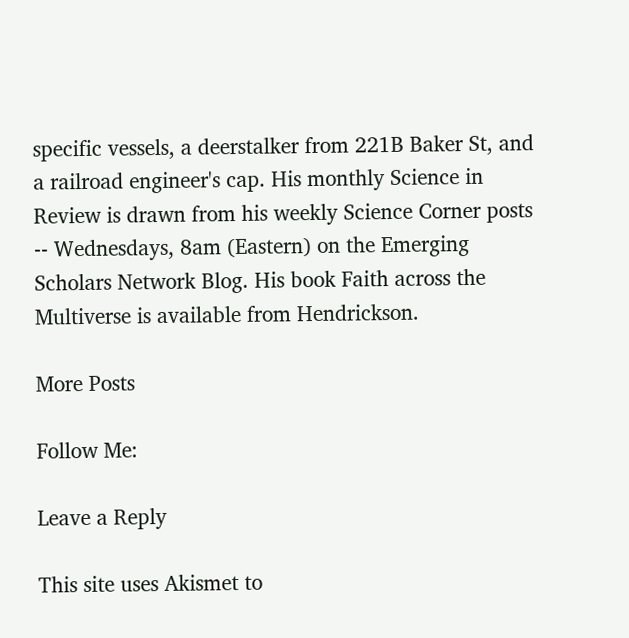specific vessels, a deerstalker from 221B Baker St, and a railroad engineer's cap. His monthly Science in Review is drawn from his weekly Science Corner posts -- Wednesdays, 8am (Eastern) on the Emerging Scholars Network Blog. His book Faith across the Multiverse is available from Hendrickson.

More Posts

Follow Me:

Leave a Reply

This site uses Akismet to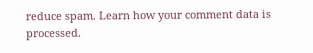reduce spam. Learn how your comment data is processed.